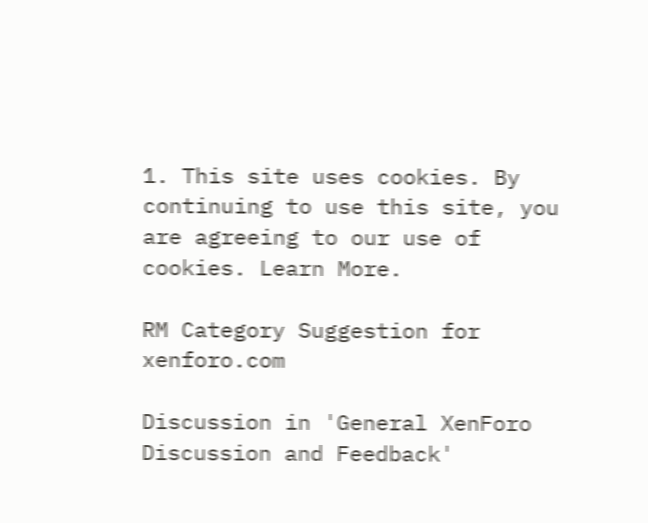1. This site uses cookies. By continuing to use this site, you are agreeing to our use of cookies. Learn More.

RM Category Suggestion for xenforo.com

Discussion in 'General XenForo Discussion and Feedback'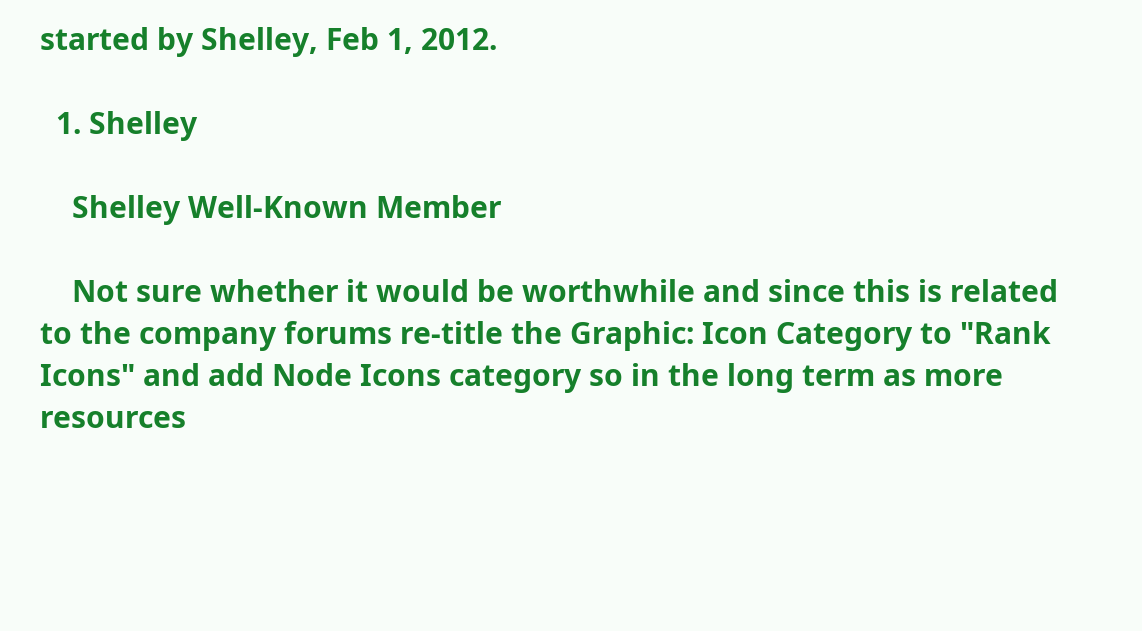started by Shelley, Feb 1, 2012.

  1. Shelley

    Shelley Well-Known Member

    Not sure whether it would be worthwhile and since this is related to the company forums re-title the Graphic: Icon Category to "Rank Icons" and add Node Icons category so in the long term as more resources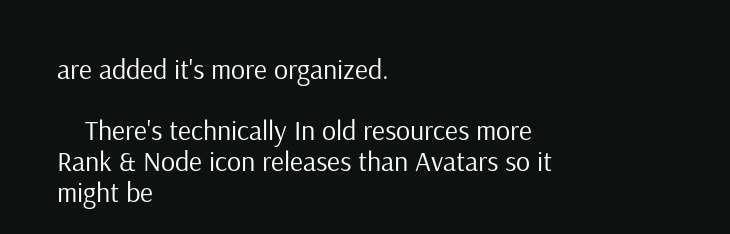are added it's more organized.

    There's technically In old resources more Rank & Node icon releases than Avatars so it might be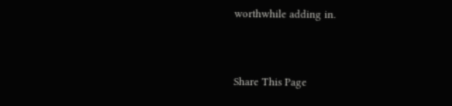worthwhile adding in.


Share This Page